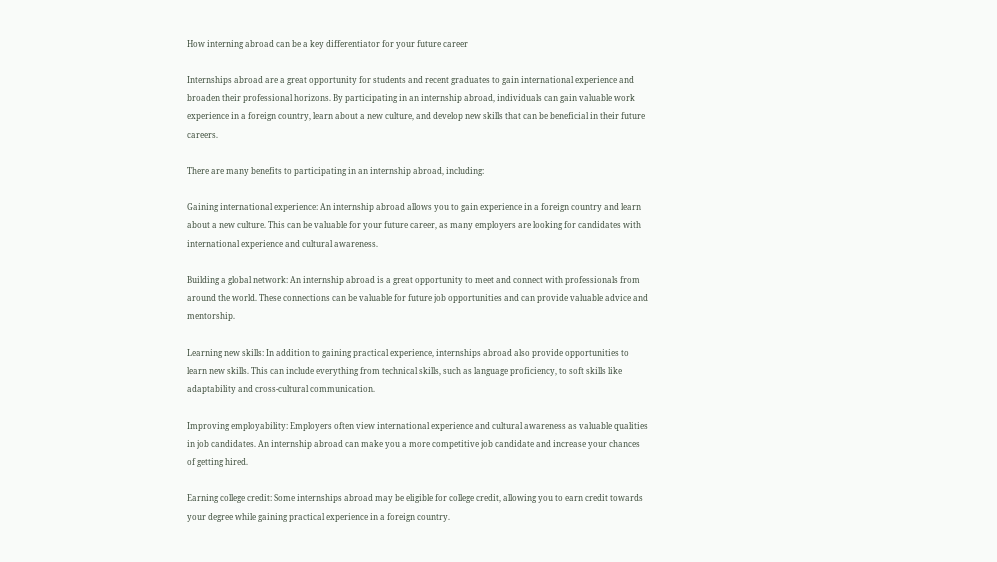How interning abroad can be a key differentiator for your future career

Internships abroad are a great opportunity for students and recent graduates to gain international experience and broaden their professional horizons. By participating in an internship abroad, individuals can gain valuable work experience in a foreign country, learn about a new culture, and develop new skills that can be beneficial in their future careers.

There are many benefits to participating in an internship abroad, including:

Gaining international experience: An internship abroad allows you to gain experience in a foreign country and learn about a new culture. This can be valuable for your future career, as many employers are looking for candidates with international experience and cultural awareness.

Building a global network: An internship abroad is a great opportunity to meet and connect with professionals from around the world. These connections can be valuable for future job opportunities and can provide valuable advice and mentorship.

Learning new skills: In addition to gaining practical experience, internships abroad also provide opportunities to learn new skills. This can include everything from technical skills, such as language proficiency, to soft skills like adaptability and cross-cultural communication.

Improving employability: Employers often view international experience and cultural awareness as valuable qualities in job candidates. An internship abroad can make you a more competitive job candidate and increase your chances of getting hired.

Earning college credit: Some internships abroad may be eligible for college credit, allowing you to earn credit towards your degree while gaining practical experience in a foreign country.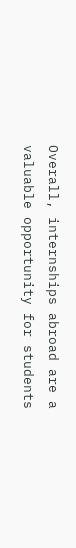Overall, internships abroad are a valuable opportunity for students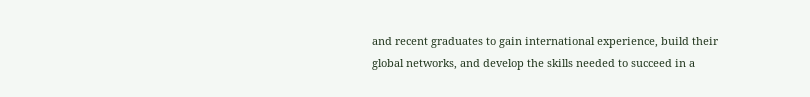and recent graduates to gain international experience, build their global networks, and develop the skills needed to succeed in a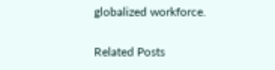globalized workforce.

Related Posts